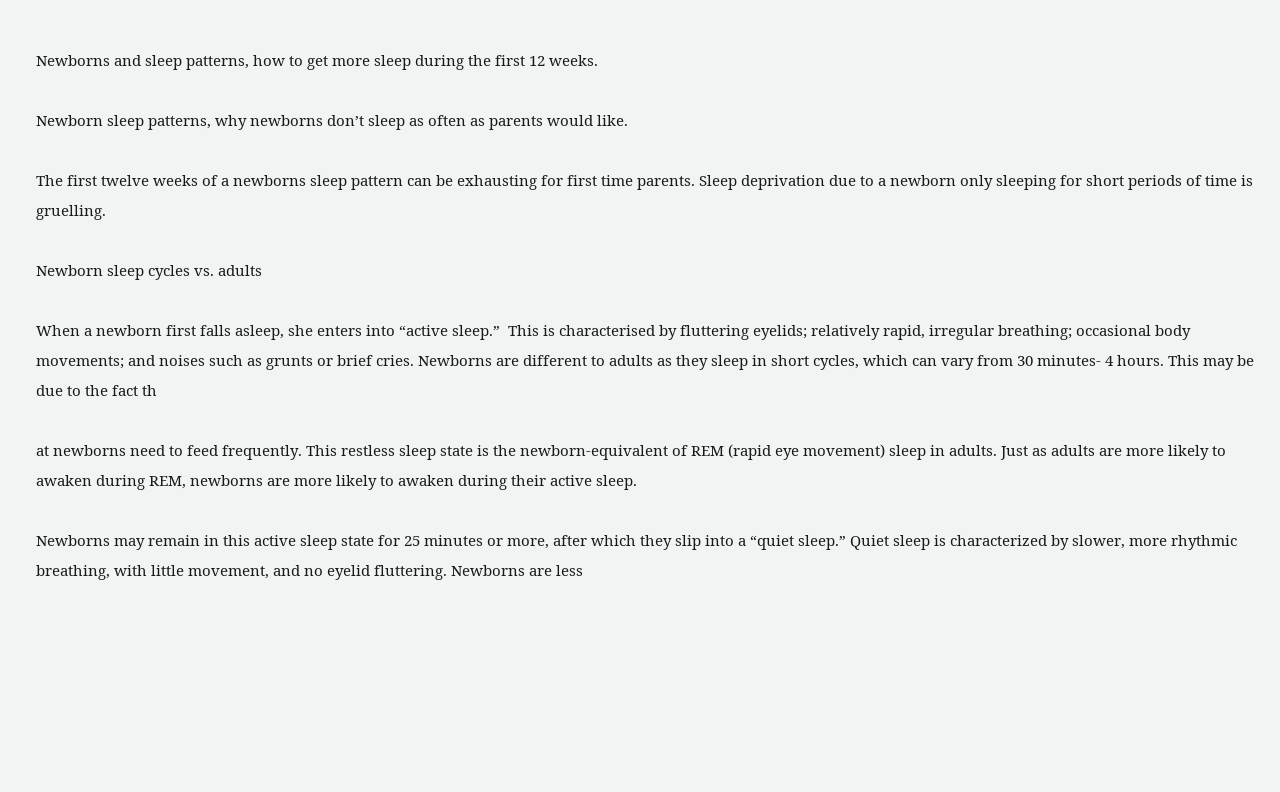Newborns and sleep patterns, how to get more sleep during the first 12 weeks.

Newborn sleep patterns, why newborns don’t sleep as often as parents would like.

The first twelve weeks of a newborns sleep pattern can be exhausting for first time parents. Sleep deprivation due to a newborn only sleeping for short periods of time is gruelling.

Newborn sleep cycles vs. adults

When a newborn first falls asleep, she enters into “active sleep.”  This is characterised by fluttering eyelids; relatively rapid, irregular breathing; occasional body movements; and noises such as grunts or brief cries. Newborns are different to adults as they sleep in short cycles, which can vary from 30 minutes- 4 hours. This may be due to the fact th

at newborns need to feed frequently. This restless sleep state is the newborn-equivalent of REM (rapid eye movement) sleep in adults. Just as adults are more likely to awaken during REM, newborns are more likely to awaken during their active sleep.

Newborns may remain in this active sleep state for 25 minutes or more, after which they slip into a “quiet sleep.” Quiet sleep is characterized by slower, more rhythmic breathing, with little movement, and no eyelid fluttering. Newborns are less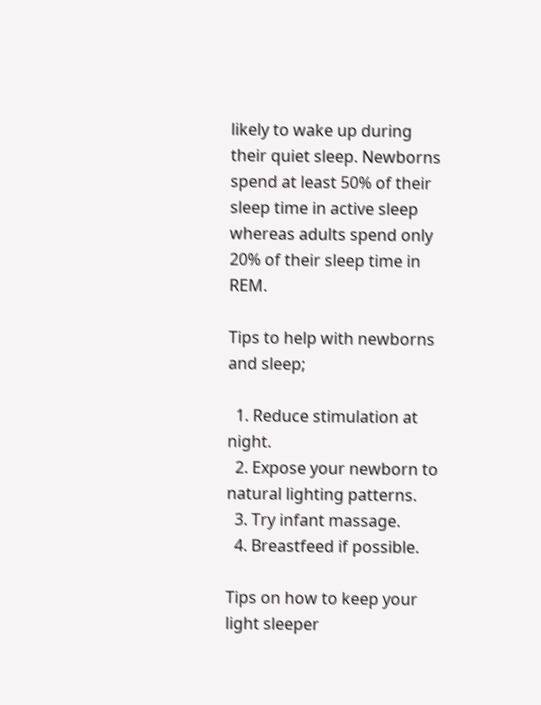likely to wake up during their quiet sleep. Newborns spend at least 50% of their sleep time in active sleep whereas adults spend only 20% of their sleep time in REM.

Tips to help with newborns and sleep;

  1. Reduce stimulation at night.
  2. Expose your newborn to natural lighting patterns.
  3. Try infant massage.
  4. Breastfeed if possible.

Tips on how to keep your light sleeper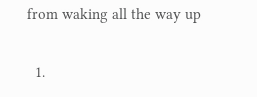from waking all the way up

  1.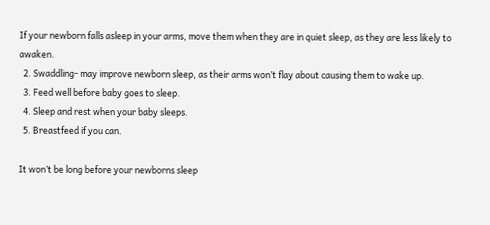If your newborn falls asleep in your arms, move them when they are in quiet sleep, as they are less likely to awaken.
  2. Swaddling- may improve newborn sleep, as their arms won’t flay about causing them to wake up.
  3. Feed well before baby goes to sleep.
  4. Sleep and rest when your baby sleeps.
  5. Breastfeed if you can.

It won’t be long before your newborns sleep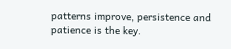patterns improve, persistence and patience is the key.